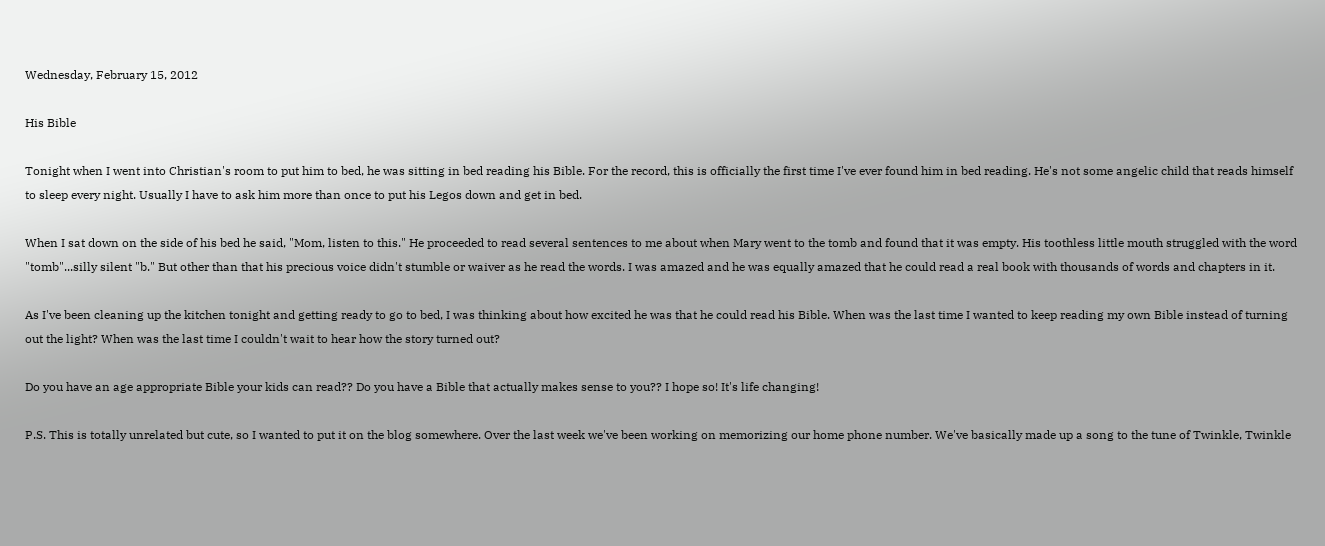Wednesday, February 15, 2012

His Bible

Tonight when I went into Christian's room to put him to bed, he was sitting in bed reading his Bible. For the record, this is officially the first time I've ever found him in bed reading. He's not some angelic child that reads himself to sleep every night. Usually I have to ask him more than once to put his Legos down and get in bed.

When I sat down on the side of his bed he said, "Mom, listen to this." He proceeded to read several sentences to me about when Mary went to the tomb and found that it was empty. His toothless little mouth struggled with the word "tomb"...silly silent "b." But other than that his precious voice didn't stumble or waiver as he read the words. I was amazed and he was equally amazed that he could read a real book with thousands of words and chapters in it.

As I've been cleaning up the kitchen tonight and getting ready to go to bed, I was thinking about how excited he was that he could read his Bible. When was the last time I wanted to keep reading my own Bible instead of turning out the light? When was the last time I couldn't wait to hear how the story turned out?

Do you have an age appropriate Bible your kids can read?? Do you have a Bible that actually makes sense to you?? I hope so! It's life changing!

P.S. This is totally unrelated but cute, so I wanted to put it on the blog somewhere. Over the last week we've been working on memorizing our home phone number. We've basically made up a song to the tune of Twinkle, Twinkle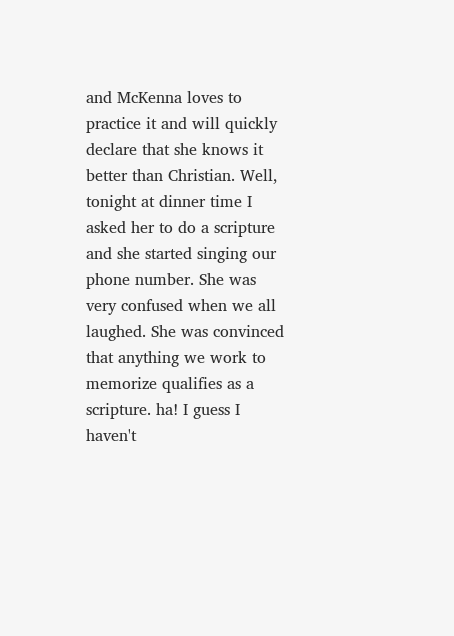and McKenna loves to practice it and will quickly declare that she knows it better than Christian. Well, tonight at dinner time I asked her to do a scripture and she started singing our phone number. She was very confused when we all laughed. She was convinced that anything we work to memorize qualifies as a scripture. ha! I guess I haven't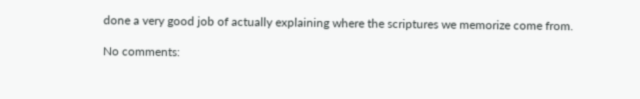done a very good job of actually explaining where the scriptures we memorize come from.

No comments: